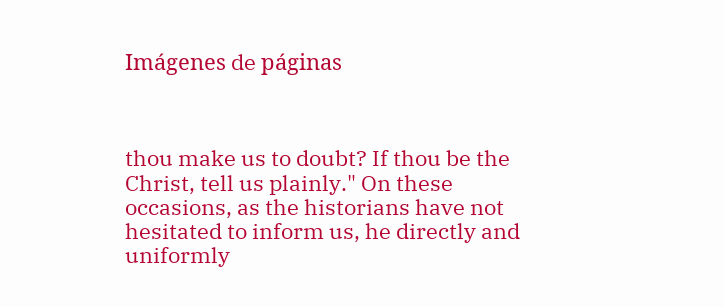Imágenes de páginas



thou make us to doubt? If thou be the Christ, tell us plainly." On these occasions, as the historians have not hesitated to inform us, he directly and uniformly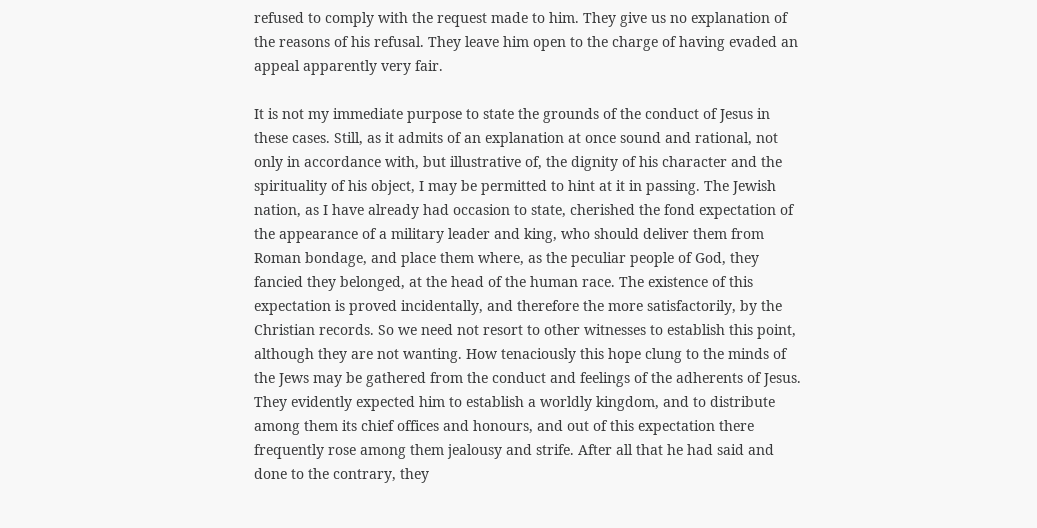refused to comply with the request made to him. They give us no explanation of the reasons of his refusal. They leave him open to the charge of having evaded an appeal apparently very fair.

It is not my immediate purpose to state the grounds of the conduct of Jesus in these cases. Still, as it admits of an explanation at once sound and rational, not only in accordance with, but illustrative of, the dignity of his character and the spirituality of his object, I may be permitted to hint at it in passing. The Jewish nation, as I have already had occasion to state, cherished the fond expectation of the appearance of a military leader and king, who should deliver them from Roman bondage, and place them where, as the peculiar people of God, they fancied they belonged, at the head of the human race. The existence of this expectation is proved incidentally, and therefore the more satisfactorily, by the Christian records. So we need not resort to other witnesses to establish this point, although they are not wanting. How tenaciously this hope clung to the minds of the Jews may be gathered from the conduct and feelings of the adherents of Jesus. They evidently expected him to establish a worldly kingdom, and to distribute among them its chief offices and honours, and out of this expectation there frequently rose among them jealousy and strife. After all that he had said and done to the contrary, they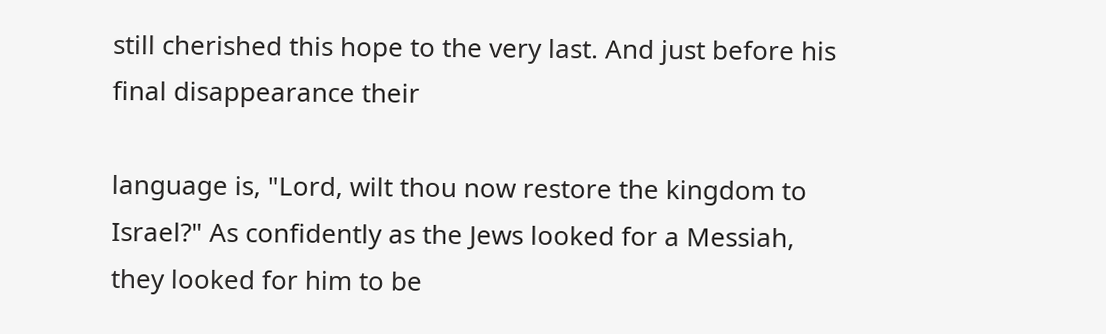still cherished this hope to the very last. And just before his final disappearance their

language is, "Lord, wilt thou now restore the kingdom to Israel?" As confidently as the Jews looked for a Messiah, they looked for him to be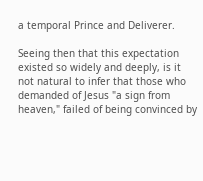a temporal Prince and Deliverer.

Seeing then that this expectation existed so widely and deeply, is it not natural to infer that those who demanded of Jesus "a sign from heaven," failed of being convinced by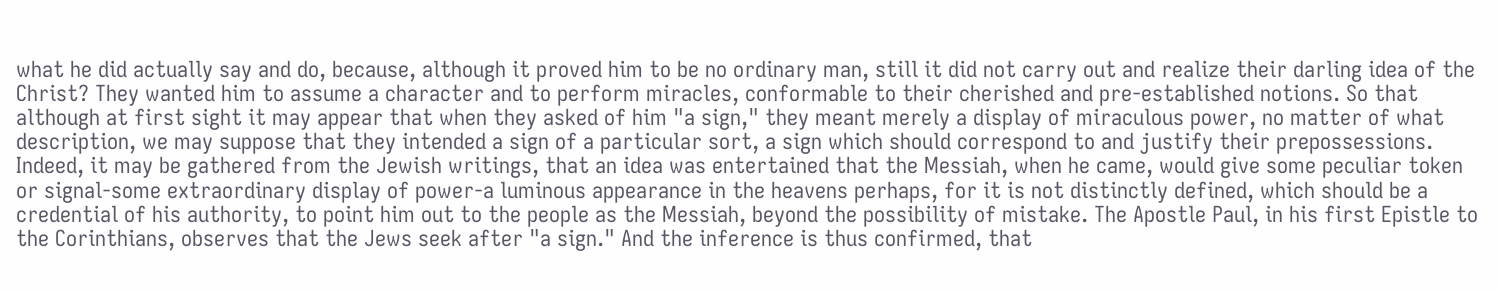what he did actually say and do, because, although it proved him to be no ordinary man, still it did not carry out and realize their darling idea of the Christ? They wanted him to assume a character and to perform miracles, conformable to their cherished and pre-established notions. So that although at first sight it may appear that when they asked of him "a sign," they meant merely a display of miraculous power, no matter of what description, we may suppose that they intended a sign of a particular sort, a sign which should correspond to and justify their prepossessions. Indeed, it may be gathered from the Jewish writings, that an idea was entertained that the Messiah, when he came, would give some peculiar token or signal-some extraordinary display of power-a luminous appearance in the heavens perhaps, for it is not distinctly defined, which should be a credential of his authority, to point him out to the people as the Messiah, beyond the possibility of mistake. The Apostle Paul, in his first Epistle to the Corinthians, observes that the Jews seek after "a sign." And the inference is thus confirmed, that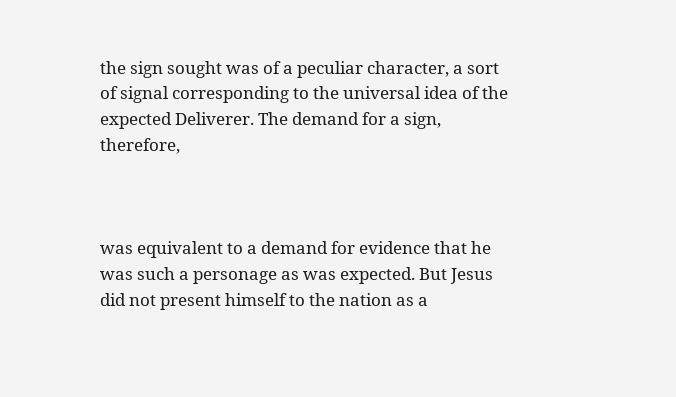the sign sought was of a peculiar character, a sort of signal corresponding to the universal idea of the expected Deliverer. The demand for a sign, therefore,



was equivalent to a demand for evidence that he was such a personage as was expected. But Jesus did not present himself to the nation as a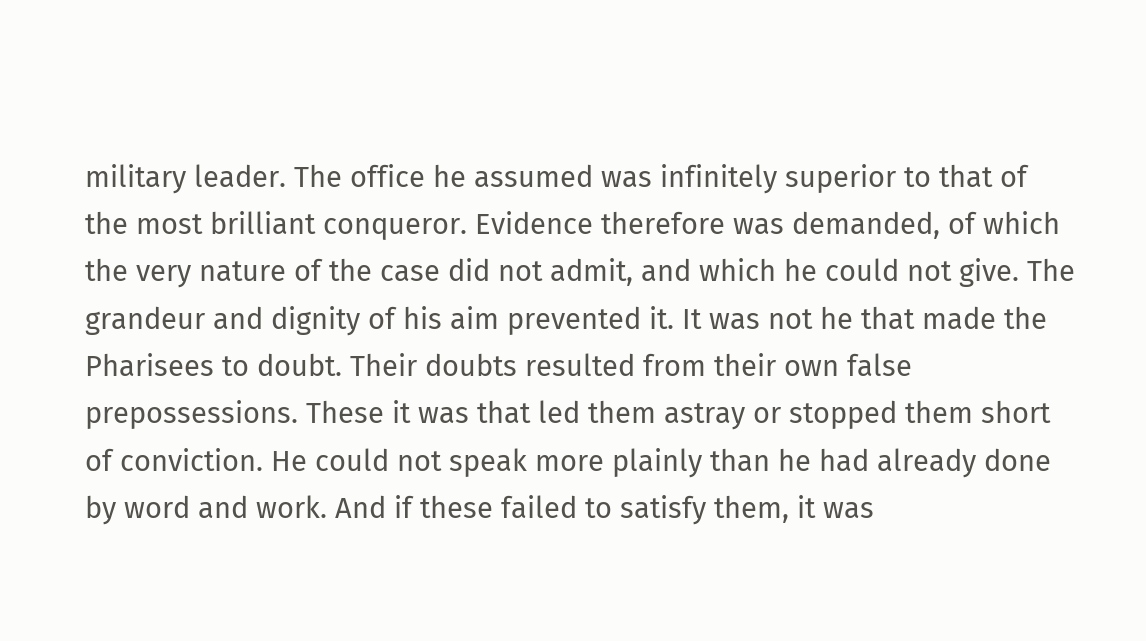military leader. The office he assumed was infinitely superior to that of the most brilliant conqueror. Evidence therefore was demanded, of which the very nature of the case did not admit, and which he could not give. The grandeur and dignity of his aim prevented it. It was not he that made the Pharisees to doubt. Their doubts resulted from their own false prepossessions. These it was that led them astray or stopped them short of conviction. He could not speak more plainly than he had already done by word and work. And if these failed to satisfy them, it was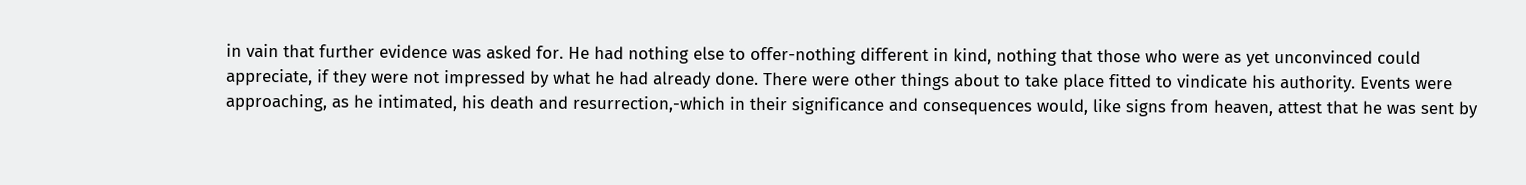in vain that further evidence was asked for. He had nothing else to offer-nothing different in kind, nothing that those who were as yet unconvinced could appreciate, if they were not impressed by what he had already done. There were other things about to take place fitted to vindicate his authority. Events were approaching, as he intimated, his death and resurrection,-which in their significance and consequences would, like signs from heaven, attest that he was sent by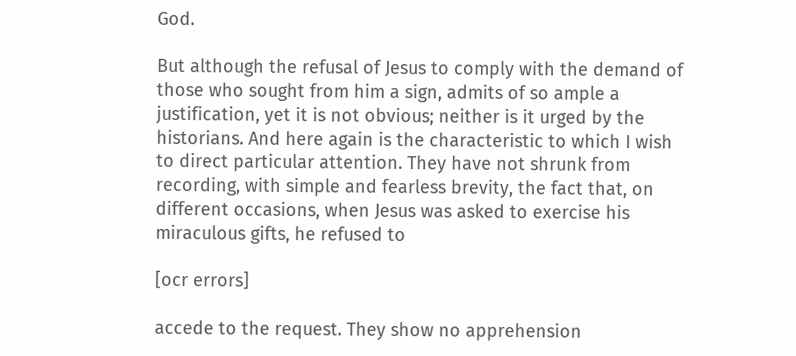God.

But although the refusal of Jesus to comply with the demand of those who sought from him a sign, admits of so ample a justification, yet it is not obvious; neither is it urged by the historians. And here again is the characteristic to which I wish to direct particular attention. They have not shrunk from recording, with simple and fearless brevity, the fact that, on different occasions, when Jesus was asked to exercise his miraculous gifts, he refused to

[ocr errors]

accede to the request. They show no apprehension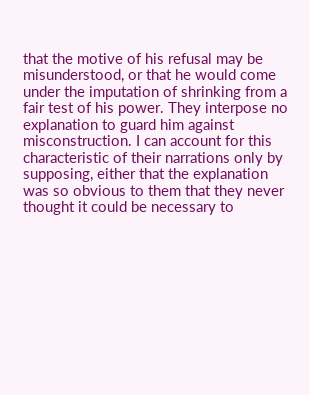that the motive of his refusal may be misunderstood, or that he would come under the imputation of shrinking from a fair test of his power. They interpose no explanation to guard him against misconstruction. I can account for this characteristic of their narrations only by supposing, either that the explanation was so obvious to them that they never thought it could be necessary to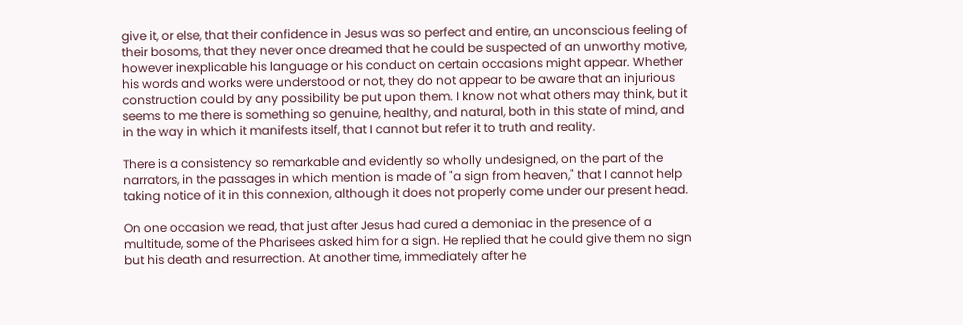give it, or else, that their confidence in Jesus was so perfect and entire, an unconscious feeling of their bosoms, that they never once dreamed that he could be suspected of an unworthy motive, however inexplicable his language or his conduct on certain occasions might appear. Whether his words and works were understood or not, they do not appear to be aware that an injurious construction could by any possibility be put upon them. I know not what others may think, but it seems to me there is something so genuine, healthy, and natural, both in this state of mind, and in the way in which it manifests itself, that I cannot but refer it to truth and reality.

There is a consistency so remarkable and evidently so wholly undesigned, on the part of the narrators, in the passages in which mention is made of "a sign from heaven," that I cannot help taking notice of it in this connexion, although it does not properly come under our present head.

On one occasion we read, that just after Jesus had cured a demoniac in the presence of a multitude, some of the Pharisees asked him for a sign. He replied that he could give them no sign but his death and resurrection. At another time, immediately after he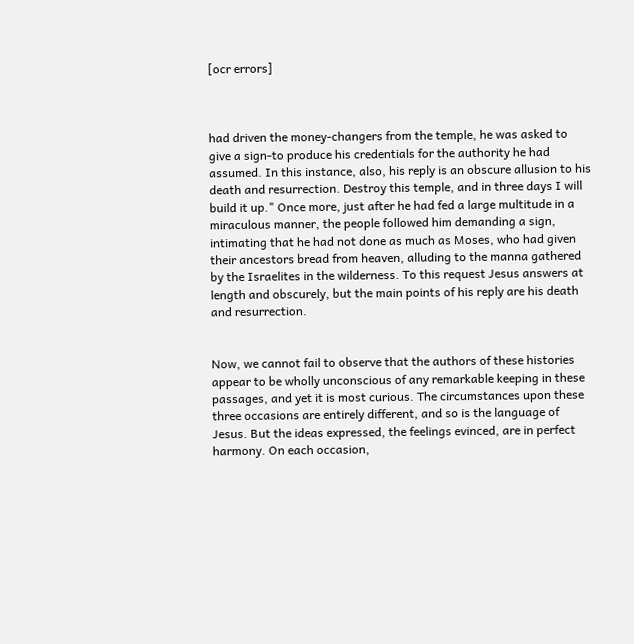[ocr errors]



had driven the money-changers from the temple, he was asked to give a sign-to produce his credentials for the authority he had assumed. In this instance, also, his reply is an obscure allusion to his death and resurrection. Destroy this temple, and in three days I will build it up." Once more, just after he had fed a large multitude in a miraculous manner, the people followed him demanding a sign, intimating that he had not done as much as Moses, who had given their ancestors bread from heaven, alluding to the manna gathered by the Israelites in the wilderness. To this request Jesus answers at length and obscurely, but the main points of his reply are his death and resurrection.


Now, we cannot fail to observe that the authors of these histories appear to be wholly unconscious of any remarkable keeping in these passages, and yet it is most curious. The circumstances upon these three occasions are entirely different, and so is the language of Jesus. But the ideas expressed, the feelings evinced, are in perfect harmony. On each occasion,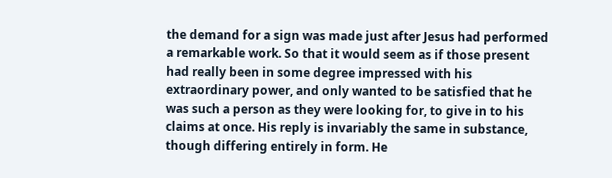the demand for a sign was made just after Jesus had performed a remarkable work. So that it would seem as if those present had really been in some degree impressed with his extraordinary power, and only wanted to be satisfied that he was such a person as they were looking for, to give in to his claims at once. His reply is invariably the same in substance, though differing entirely in form. He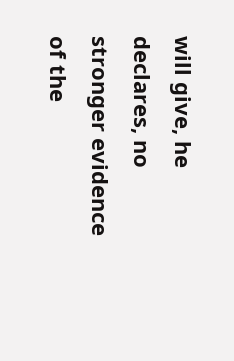will give, he declares, no stronger evidence of the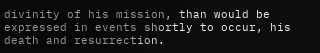divinity of his mission, than would be expressed in events shortly to occur, his death and resurrection.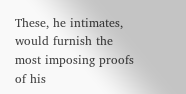These, he intimates, would furnish the most imposing proofs of his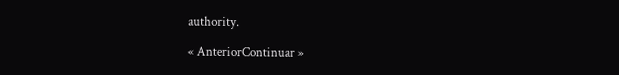authority.

« AnteriorContinuar »